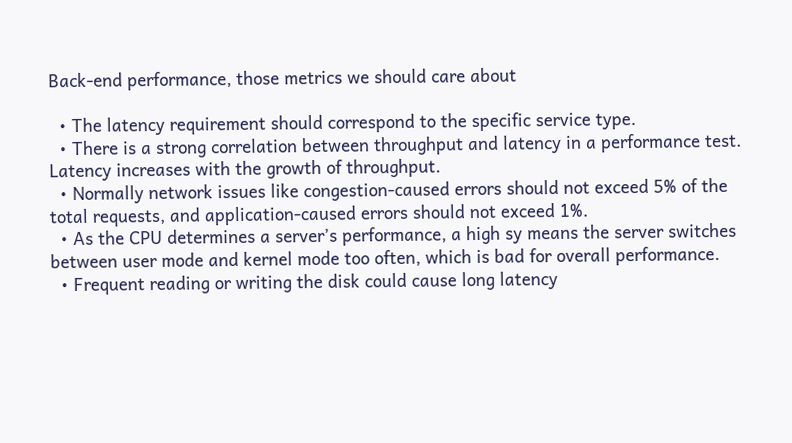Back-end performance, those metrics we should care about

  • The latency requirement should correspond to the specific service type.
  • There is a strong correlation between throughput and latency in a performance test. Latency increases with the growth of throughput.
  • Normally network issues like congestion-caused errors should not exceed 5% of the total requests, and application-caused errors should not exceed 1%.
  • As the CPU determines a server’s performance, a high sy means the server switches between user mode and kernel mode too often, which is bad for overall performance.
  • Frequent reading or writing the disk could cause long latency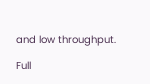and low throughput.

Full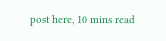post here, 10 mins read